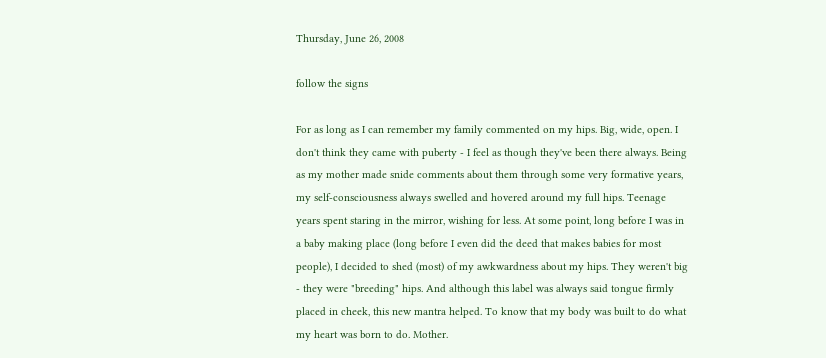Thursday, June 26, 2008

follow the signs

For as long as I can remember my family commented on my hips. Big, wide, open. I don't think they came with puberty - I feel as though they've been there always. Being as my mother made snide comments about them through some very formative years, my self-consciousness always swelled and hovered around my full hips. Teenage years spent staring in the mirror, wishing for less. At some point, long before I was in a baby making place (long before I even did the deed that makes babies for most people), I decided to shed (most) of my awkwardness about my hips. They weren't big - they were "breeding" hips. And although this label was always said tongue firmly placed in cheek, this new mantra helped. To know that my body was built to do what my heart was born to do. Mother.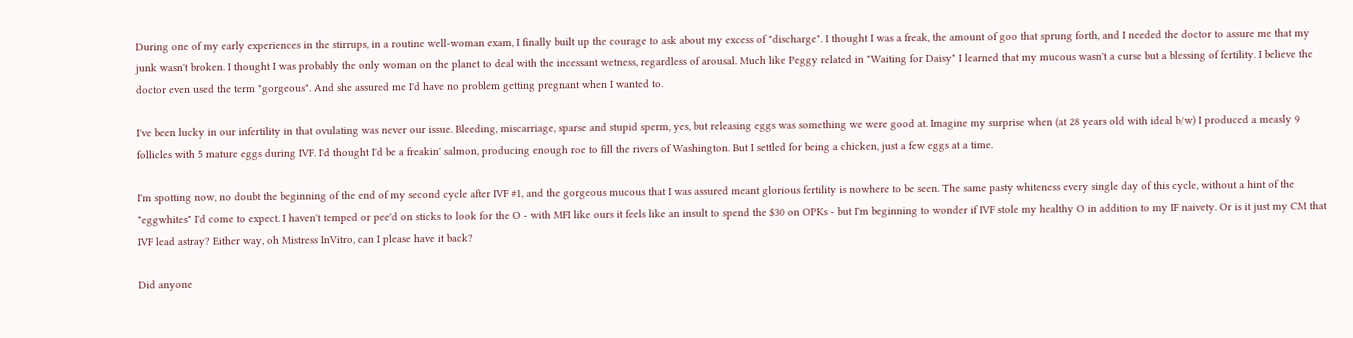During one of my early experiences in the stirrups, in a routine well-woman exam, I finally built up the courage to ask about my excess of "discharge". I thought I was a freak, the amount of goo that sprung forth, and I needed the doctor to assure me that my junk wasn't broken. I thought I was probably the only woman on the planet to deal with the incessant wetness, regardless of arousal. Much like Peggy related in "Waiting for Daisy" I learned that my mucous wasn't a curse but a blessing of fertility. I believe the doctor even used the term "gorgeous". And she assured me I'd have no problem getting pregnant when I wanted to.

I've been lucky in our infertility in that ovulating was never our issue. Bleeding, miscarriage, sparse and stupid sperm, yes, but releasing eggs was something we were good at. Imagine my surprise when (at 28 years old with ideal b/w) I produced a measly 9 follicles with 5 mature eggs during IVF. I'd thought I'd be a freakin' salmon, producing enough roe to fill the rivers of Washington. But I settled for being a chicken, just a few eggs at a time.

I'm spotting now, no doubt the beginning of the end of my second cycle after IVF #1, and the gorgeous mucous that I was assured meant glorious fertility is nowhere to be seen. The same pasty whiteness every single day of this cycle, without a hint of the "eggwhites" I'd come to expect. I haven't temped or pee'd on sticks to look for the O - with MFI like ours it feels like an insult to spend the $30 on OPKs - but I'm beginning to wonder if IVF stole my healthy O in addition to my IF naivety. Or is it just my CM that IVF lead astray? Either way, oh Mistress InVitro, can I please have it back?

Did anyone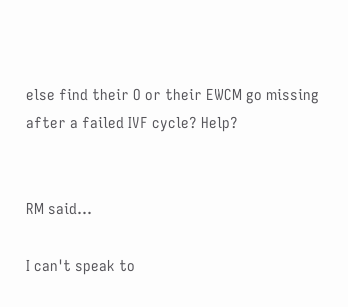else find their O or their EWCM go missing after a failed IVF cycle? Help?


RM said...

I can't speak to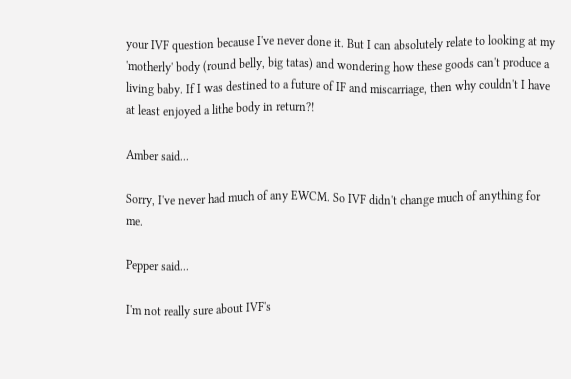your IVF question because I've never done it. But I can absolutely relate to looking at my 'motherly' body (round belly, big tatas) and wondering how these goods can't produce a living baby. If I was destined to a future of IF and miscarriage, then why couldn't I have at least enjoyed a lithe body in return?!

Amber said...

Sorry, I've never had much of any EWCM. So IVF didn't change much of anything for me.

Pepper said...

I'm not really sure about IVF's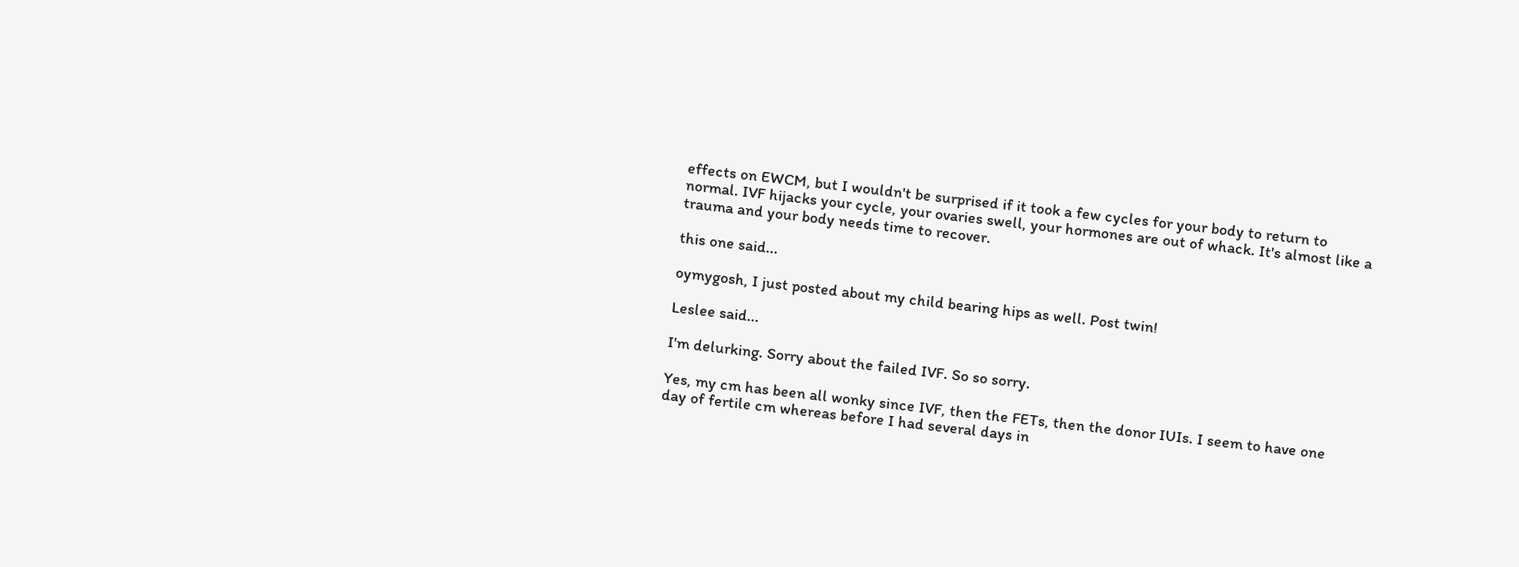effects on EWCM, but I wouldn't be surprised if it took a few cycles for your body to return to normal. IVF hijacks your cycle, your ovaries swell, your hormones are out of whack. It's almost like a trauma and your body needs time to recover.

this one said...

oymygosh, I just posted about my child bearing hips as well. Post twin!

Leslee said...

I'm delurking. Sorry about the failed IVF. So so sorry.

Yes, my cm has been all wonky since IVF, then the FETs, then the donor IUIs. I seem to have one day of fertile cm whereas before I had several days in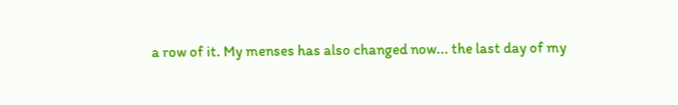a row of it. My menses has also changed now... the last day of my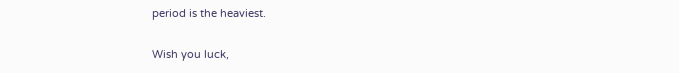period is the heaviest.

Wish you luck,